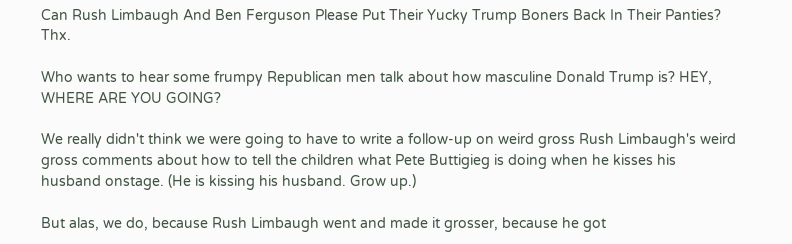Can Rush Limbaugh And Ben Ferguson Please Put Their Yucky Trump Boners Back In Their Panties? Thx.

Who wants to hear some frumpy Republican men talk about how masculine Donald Trump is? HEY, WHERE ARE YOU GOING?

We really didn't think we were going to have to write a follow-up on weird gross Rush Limbaugh's weird gross comments about how to tell the children what Pete Buttigieg is doing when he kisses his husband onstage. (He is kissing his husband. Grow up.)

But alas, we do, because Rush Limbaugh went and made it grosser, because he got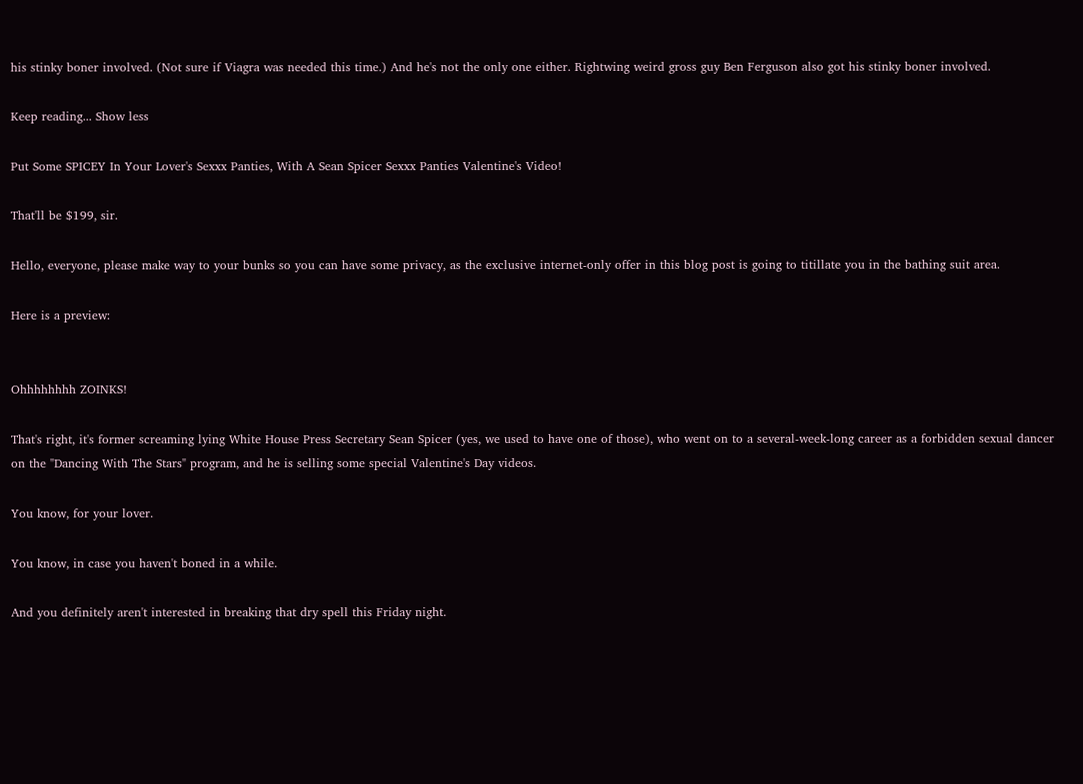his stinky boner involved. (Not sure if Viagra was needed this time.) And he's not the only one either. Rightwing weird gross guy Ben Ferguson also got his stinky boner involved.

Keep reading... Show less

Put Some SPICEY In Your Lover's Sexxx Panties, With A Sean Spicer Sexxx Panties Valentine's Video!

That'll be $199, sir.

Hello, everyone, please make way to your bunks so you can have some privacy, as the exclusive internet-only offer in this blog post is going to titillate you in the bathing suit area.

Here is a preview:


Ohhhhhhhh ZOINKS!

That's right, it's former screaming lying White House Press Secretary Sean Spicer (yes, we used to have one of those), who went on to a several-week-long career as a forbidden sexual dancer on the "Dancing With The Stars" program, and he is selling some special Valentine's Day videos.

You know, for your lover.

You know, in case you haven't boned in a while.

And you definitely aren't interested in breaking that dry spell this Friday night.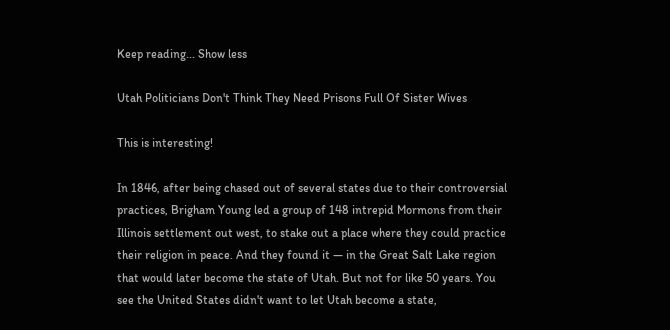Keep reading... Show less

Utah Politicians Don't Think They Need Prisons Full Of Sister Wives

This is interesting!

In 1846, after being chased out of several states due to their controversial practices, Brigham Young led a group of 148 intrepid Mormons from their Illinois settlement out west, to stake out a place where they could practice their religion in peace. And they found it — in the Great Salt Lake region that would later become the state of Utah. But not for like 50 years. You see the United States didn't want to let Utah become a state,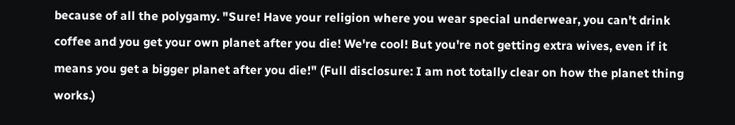because of all the polygamy. "Sure! Have your religion where you wear special underwear, you can't drink coffee and you get your own planet after you die! We're cool! But you're not getting extra wives, even if it means you get a bigger planet after you die!" (Full disclosure: I am not totally clear on how the planet thing works.)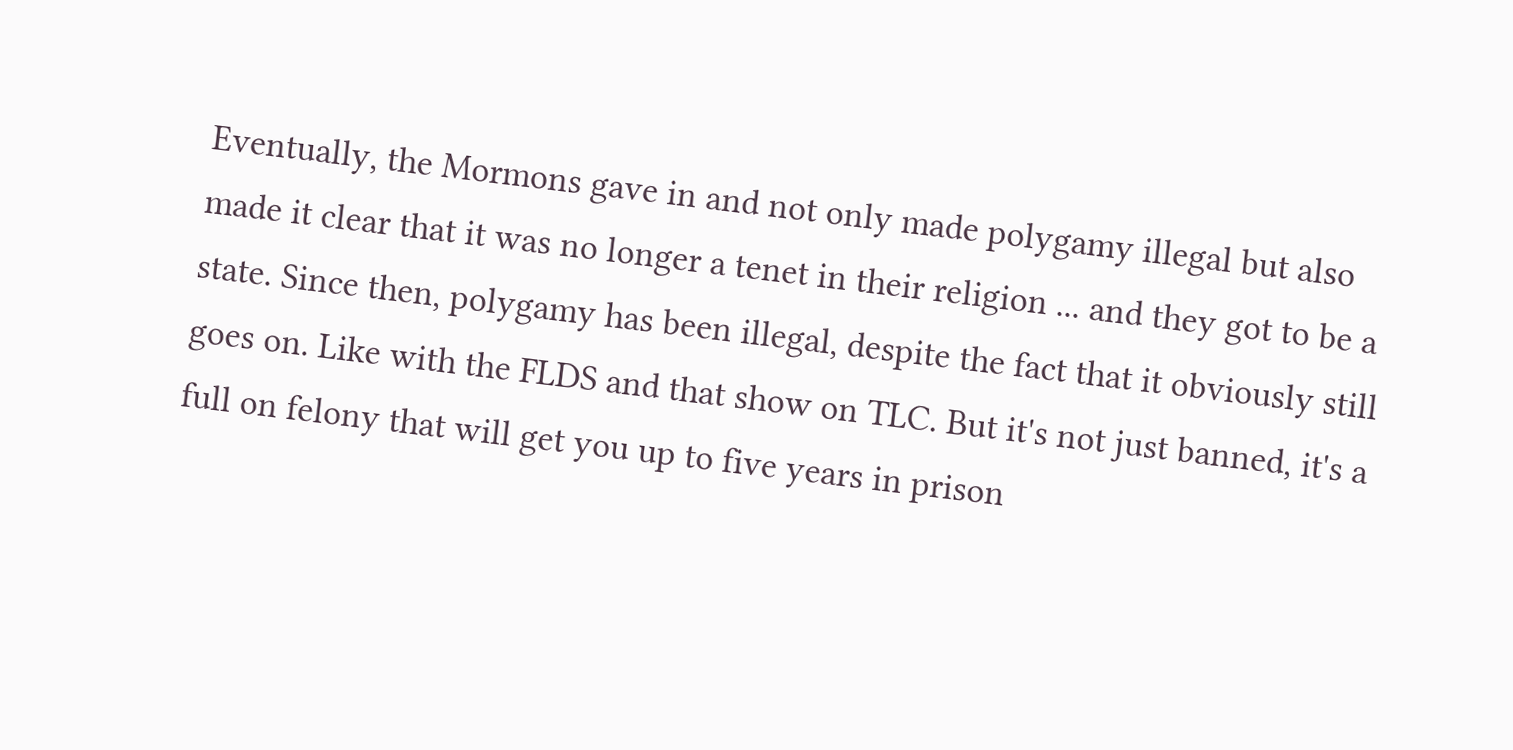Eventually, the Mormons gave in and not only made polygamy illegal but also made it clear that it was no longer a tenet in their religion ... and they got to be a state. Since then, polygamy has been illegal, despite the fact that it obviously still goes on. Like with the FLDS and that show on TLC. But it's not just banned, it's a full on felony that will get you up to five years in prison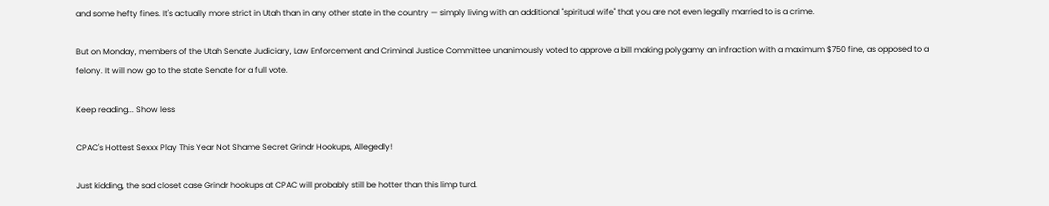and some hefty fines. It's actually more strict in Utah than in any other state in the country — simply living with an additional "spiritual wife" that you are not even legally married to is a crime.

But on Monday, members of the Utah Senate Judiciary, Law Enforcement and Criminal Justice Committee unanimously voted to approve a bill making polygamy an infraction with a maximum $750 fine, as opposed to a felony. It will now go to the state Senate for a full vote.

Keep reading... Show less

CPAC's Hottest Sexxx Play This Year Not Shame Secret Grindr Hookups, Allegedly!

Just kidding, the sad closet case Grindr hookups at CPAC will probably still be hotter than this limp turd.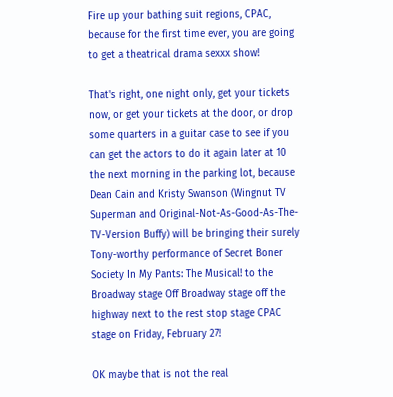Fire up your bathing suit regions, CPAC, because for the first time ever, you are going to get a theatrical drama sexxx show!

That's right, one night only, get your tickets now, or get your tickets at the door, or drop some quarters in a guitar case to see if you can get the actors to do it again later at 10 the next morning in the parking lot, because Dean Cain and Kristy Swanson (Wingnut TV Superman and Original-Not-As-Good-As-The-TV-Version Buffy) will be bringing their surely Tony-worthy performance of Secret Boner Society In My Pants: The Musical! to the Broadway stage Off Broadway stage off the highway next to the rest stop stage CPAC stage on Friday, February 27!

OK maybe that is not the real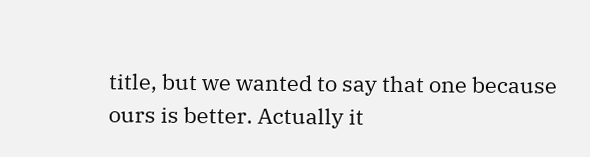title, but we wanted to say that one because ours is better. Actually it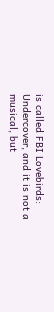is called FBI Lovebirds: Undercover, and it is not a musical, but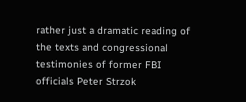rather just a dramatic reading of the texts and congressional testimonies of former FBI officials Peter Strzok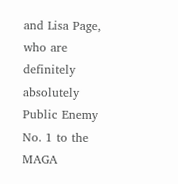and Lisa Page, who are definitely absolutely Public Enemy No. 1 to the MAGA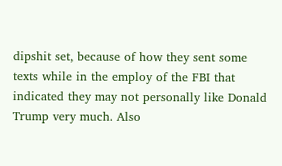dipshit set, because of how they sent some texts while in the employ of the FBI that indicated they may not personally like Donald Trump very much. Also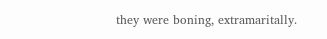they were boning, extramaritally.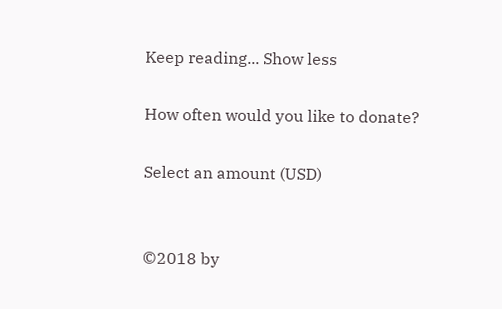Keep reading... Show less

How often would you like to donate?

Select an amount (USD)


©2018 by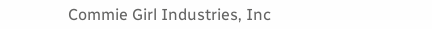Commie Girl Industries, Inc